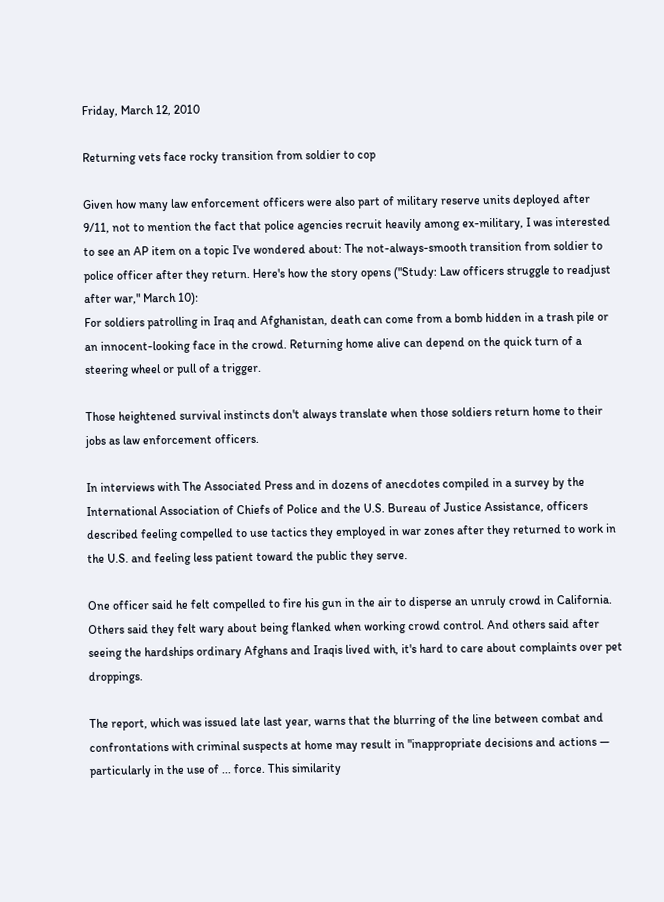Friday, March 12, 2010

Returning vets face rocky transition from soldier to cop

Given how many law enforcement officers were also part of military reserve units deployed after 9/11, not to mention the fact that police agencies recruit heavily among ex-military, I was interested to see an AP item on a topic I've wondered about: The not-always-smooth transition from soldier to police officer after they return. Here's how the story opens ("Study: Law officers struggle to readjust after war," March 10):
For soldiers patrolling in Iraq and Afghanistan, death can come from a bomb hidden in a trash pile or an innocent-looking face in the crowd. Returning home alive can depend on the quick turn of a steering wheel or pull of a trigger.

Those heightened survival instincts don't always translate when those soldiers return home to their jobs as law enforcement officers.

In interviews with The Associated Press and in dozens of anecdotes compiled in a survey by the International Association of Chiefs of Police and the U.S. Bureau of Justice Assistance, officers described feeling compelled to use tactics they employed in war zones after they returned to work in the U.S. and feeling less patient toward the public they serve.

One officer said he felt compelled to fire his gun in the air to disperse an unruly crowd in California. Others said they felt wary about being flanked when working crowd control. And others said after seeing the hardships ordinary Afghans and Iraqis lived with, it's hard to care about complaints over pet droppings.

The report, which was issued late last year, warns that the blurring of the line between combat and confrontations with criminal suspects at home may result in "inappropriate decisions and actions — particularly in the use of ... force. This similarity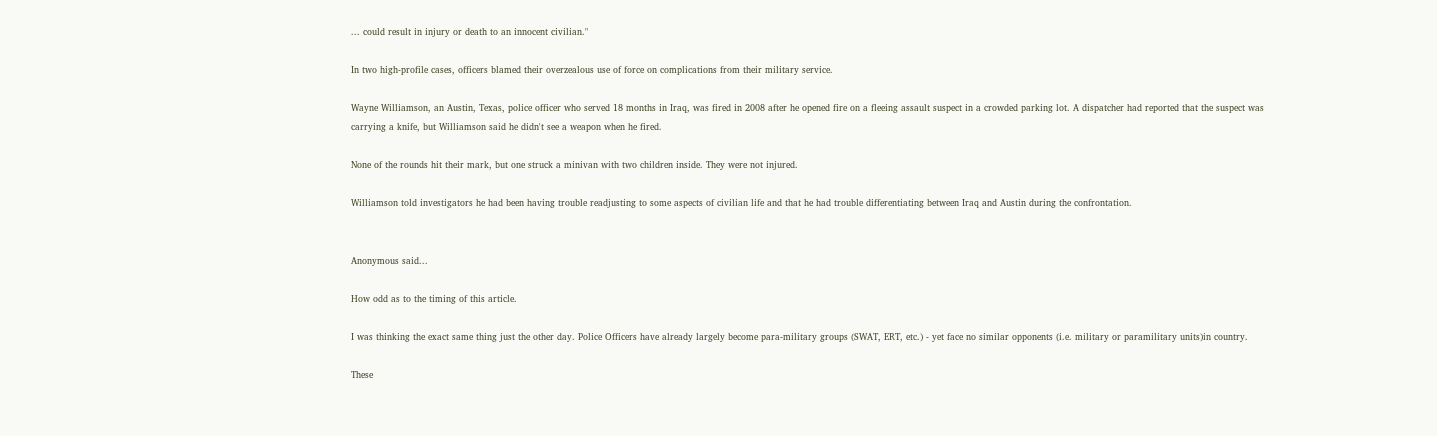... could result in injury or death to an innocent civilian."

In two high-profile cases, officers blamed their overzealous use of force on complications from their military service.

Wayne Williamson, an Austin, Texas, police officer who served 18 months in Iraq, was fired in 2008 after he opened fire on a fleeing assault suspect in a crowded parking lot. A dispatcher had reported that the suspect was carrying a knife, but Williamson said he didn't see a weapon when he fired.

None of the rounds hit their mark, but one struck a minivan with two children inside. They were not injured.

Williamson told investigators he had been having trouble readjusting to some aspects of civilian life and that he had trouble differentiating between Iraq and Austin during the confrontation.


Anonymous said...

How odd as to the timing of this article.

I was thinking the exact same thing just the other day. Police Officers have already largely become para-military groups (SWAT, ERT, etc.) - yet face no similar opponents (i.e. military or paramilitary units)in country.

These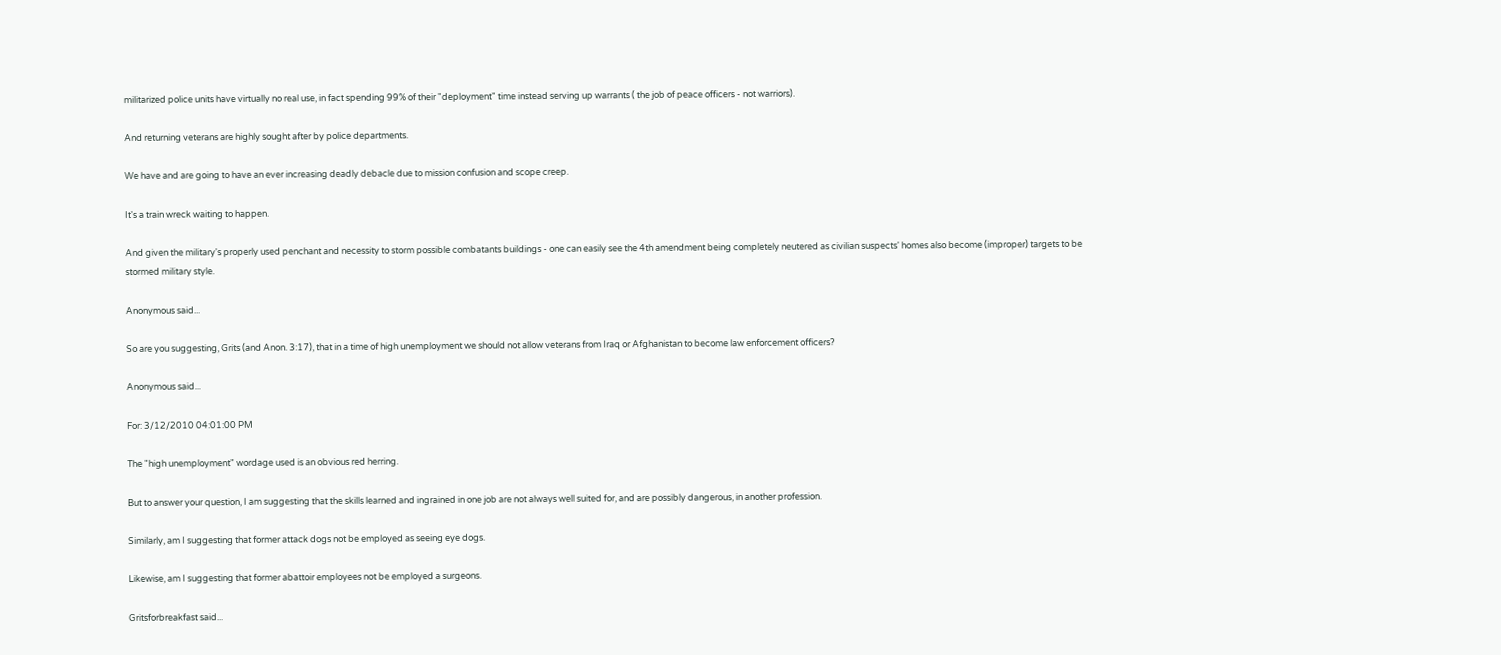militarized police units have virtually no real use, in fact spending 99% of their "deployment" time instead serving up warrants ( the job of peace officers - not warriors).

And returning veterans are highly sought after by police departments.

We have and are going to have an ever increasing deadly debacle due to mission confusion and scope creep.

It's a train wreck waiting to happen.

And given the military's properly used penchant and necessity to storm possible combatants buildings - one can easily see the 4th amendment being completely neutered as civilian suspects' homes also become (improper) targets to be stormed military style.

Anonymous said...

So are you suggesting, Grits (and Anon. 3:17), that in a time of high unemployment we should not allow veterans from Iraq or Afghanistan to become law enforcement officers?

Anonymous said...

For: 3/12/2010 04:01:00 PM

The "high unemployment" wordage used is an obvious red herring.

But to answer your question, I am suggesting that the skills learned and ingrained in one job are not always well suited for, and are possibly dangerous, in another profession.

Similarly, am I suggesting that former attack dogs not be employed as seeing eye dogs.

Likewise, am I suggesting that former abattoir employees not be employed a surgeons.

Gritsforbreakfast said...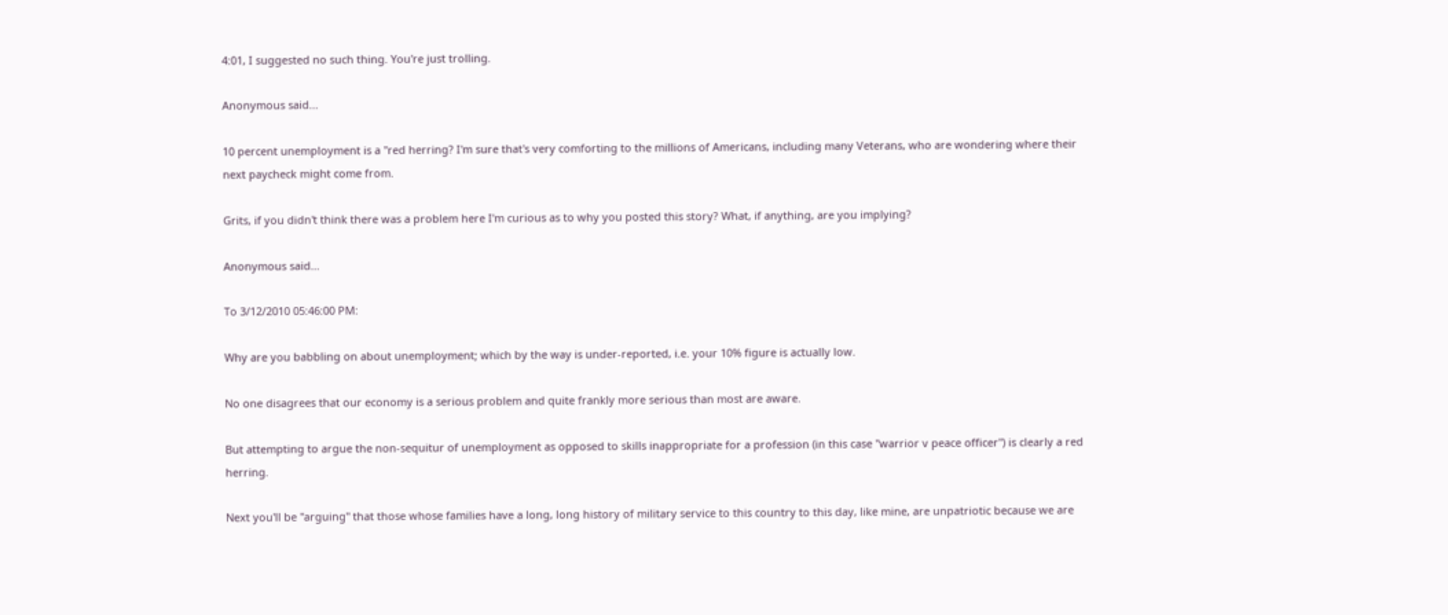4:01, I suggested no such thing. You're just trolling.

Anonymous said...

10 percent unemployment is a "red herring? I'm sure that's very comforting to the millions of Americans, including many Veterans, who are wondering where their next paycheck might come from.

Grits, if you didn't think there was a problem here I'm curious as to why you posted this story? What, if anything, are you implying?

Anonymous said...

To 3/12/2010 05:46:00 PM:

Why are you babbling on about unemployment; which by the way is under-reported, i.e. your 10% figure is actually low.

No one disagrees that our economy is a serious problem and quite frankly more serious than most are aware.

But attempting to argue the non-sequitur of unemployment as opposed to skills inappropriate for a profession (in this case "warrior v peace officer") is clearly a red herring.

Next you'll be "arguing" that those whose families have a long, long history of military service to this country to this day, like mine, are unpatriotic because we are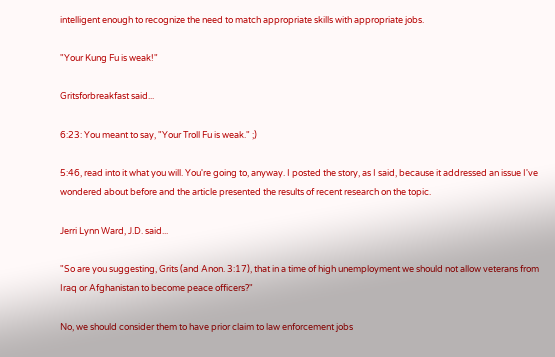intelligent enough to recognize the need to match appropriate skills with appropriate jobs.

"Your Kung Fu is weak!"

Gritsforbreakfast said...

6:23: You meant to say, "Your Troll Fu is weak." ;)

5:46, read into it what you will. You're going to, anyway. I posted the story, as I said, because it addressed an issue I've wondered about before and the article presented the results of recent research on the topic.

Jerri Lynn Ward, J.D. said...

"So are you suggesting, Grits (and Anon. 3:17), that in a time of high unemployment we should not allow veterans from Iraq or Afghanistan to become peace officers?"

No, we should consider them to have prior claim to law enforcement jobs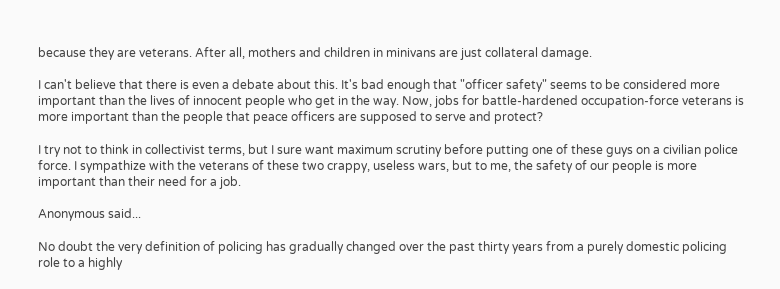because they are veterans. After all, mothers and children in minivans are just collateral damage.

I can't believe that there is even a debate about this. It's bad enough that "officer safety" seems to be considered more important than the lives of innocent people who get in the way. Now, jobs for battle-hardened occupation-force veterans is more important than the people that peace officers are supposed to serve and protect?

I try not to think in collectivist terms, but I sure want maximum scrutiny before putting one of these guys on a civilian police force. I sympathize with the veterans of these two crappy, useless wars, but to me, the safety of our people is more important than their need for a job.

Anonymous said...

No doubt the very definition of policing has gradually changed over the past thirty years from a purely domestic policing role to a highly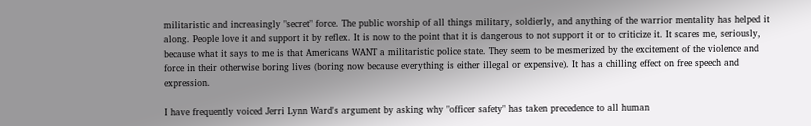militaristic and increasingly "secret" force. The public worship of all things military, soldierly, and anything of the warrior mentality has helped it along. People love it and support it by reflex. It is now to the point that it is dangerous to not support it or to criticize it. It scares me, seriously, because what it says to me is that Americans WANT a militaristic police state. They seem to be mesmerized by the excitement of the violence and force in their otherwise boring lives (boring now because everything is either illegal or expensive). It has a chilling effect on free speech and expression.

I have frequently voiced Jerri Lynn Ward's argument by asking why "officer safety" has taken precedence to all human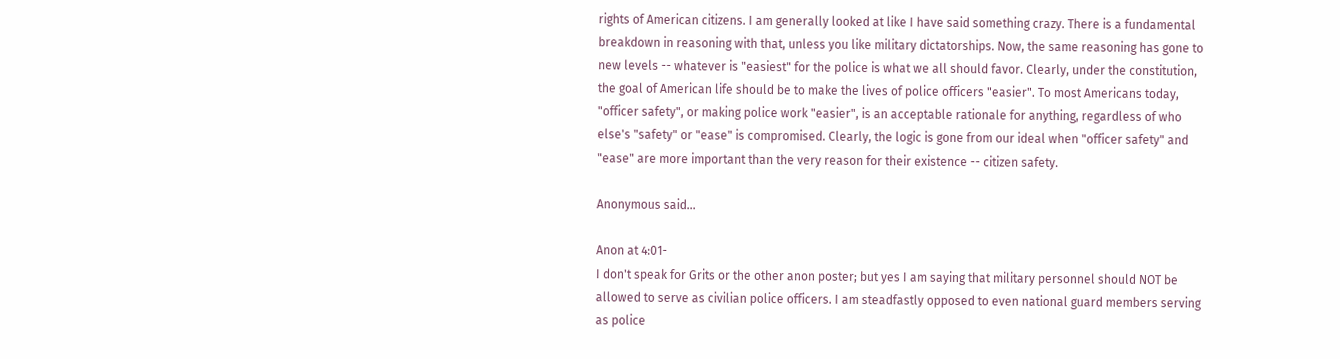rights of American citizens. I am generally looked at like I have said something crazy. There is a fundamental breakdown in reasoning with that, unless you like military dictatorships. Now, the same reasoning has gone to new levels -- whatever is "easiest" for the police is what we all should favor. Clearly, under the constitution, the goal of American life should be to make the lives of police officers "easier". To most Americans today, "officer safety", or making police work "easier", is an acceptable rationale for anything, regardless of who else's "safety" or "ease" is compromised. Clearly, the logic is gone from our ideal when "officer safety" and "ease" are more important than the very reason for their existence -- citizen safety.

Anonymous said...

Anon at 4:01-
I don't speak for Grits or the other anon poster; but yes I am saying that military personnel should NOT be allowed to serve as civilian police officers. I am steadfastly opposed to even national guard members serving as police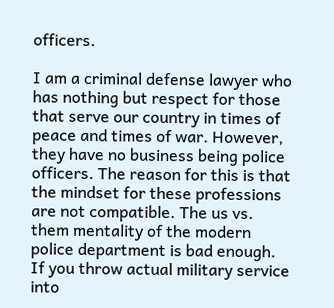officers.

I am a criminal defense lawyer who has nothing but respect for those that serve our country in times of peace and times of war. However, they have no business being police officers. The reason for this is that the mindset for these professions are not compatible. The us vs. them mentality of the modern police department is bad enough. If you throw actual military service into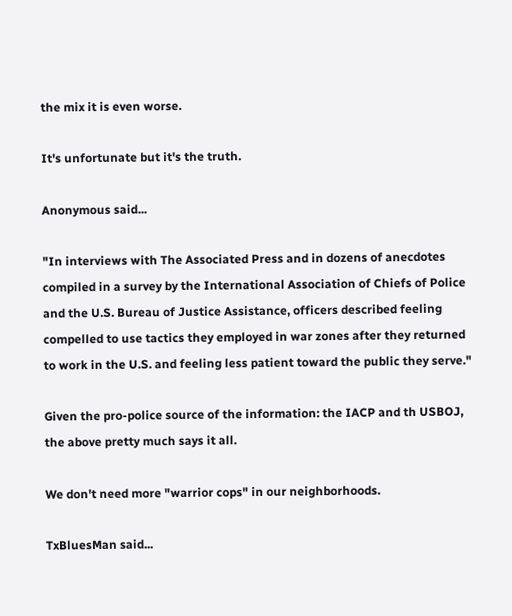the mix it is even worse.

It's unfortunate but it's the truth.

Anonymous said...

"In interviews with The Associated Press and in dozens of anecdotes compiled in a survey by the International Association of Chiefs of Police and the U.S. Bureau of Justice Assistance, officers described feeling compelled to use tactics they employed in war zones after they returned to work in the U.S. and feeling less patient toward the public they serve."

Given the pro-police source of the information: the IACP and th USBOJ, the above pretty much says it all.

We don't need more "warrior cops" in our neighborhoods.

TxBluesMan said...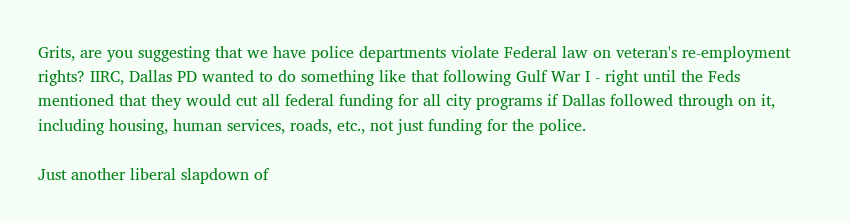Grits, are you suggesting that we have police departments violate Federal law on veteran's re-employment rights? IIRC, Dallas PD wanted to do something like that following Gulf War I - right until the Feds mentioned that they would cut all federal funding for all city programs if Dallas followed through on it, including housing, human services, roads, etc., not just funding for the police.

Just another liberal slapdown of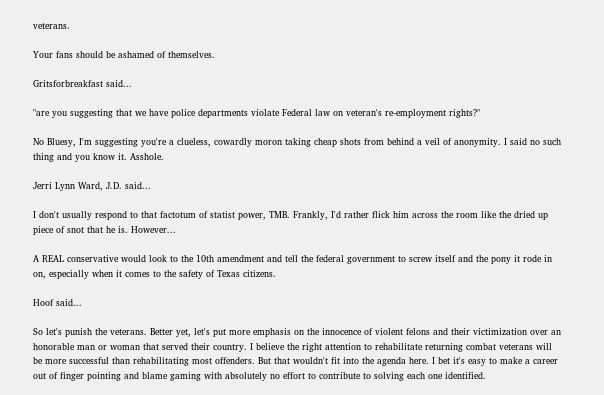veterans.

Your fans should be ashamed of themselves.

Gritsforbreakfast said...

"are you suggesting that we have police departments violate Federal law on veteran's re-employment rights?"

No Bluesy, I'm suggesting you're a clueless, cowardly moron taking cheap shots from behind a veil of anonymity. I said no such thing and you know it. Asshole.

Jerri Lynn Ward, J.D. said...

I don't usually respond to that factotum of statist power, TMB. Frankly, I'd rather flick him across the room like the dried up piece of snot that he is. However...

A REAL conservative would look to the 10th amendment and tell the federal government to screw itself and the pony it rode in on, especially when it comes to the safety of Texas citizens.

Hoof said...

So let's punish the veterans. Better yet, let's put more emphasis on the innocence of violent felons and their victimization over an honorable man or woman that served their country. I believe the right attention to rehabilitate returning combat veterans will be more successful than rehabilitating most offenders. But that wouldn't fit into the agenda here. I bet it's easy to make a career out of finger pointing and blame gaming with absolutely no effort to contribute to solving each one identified.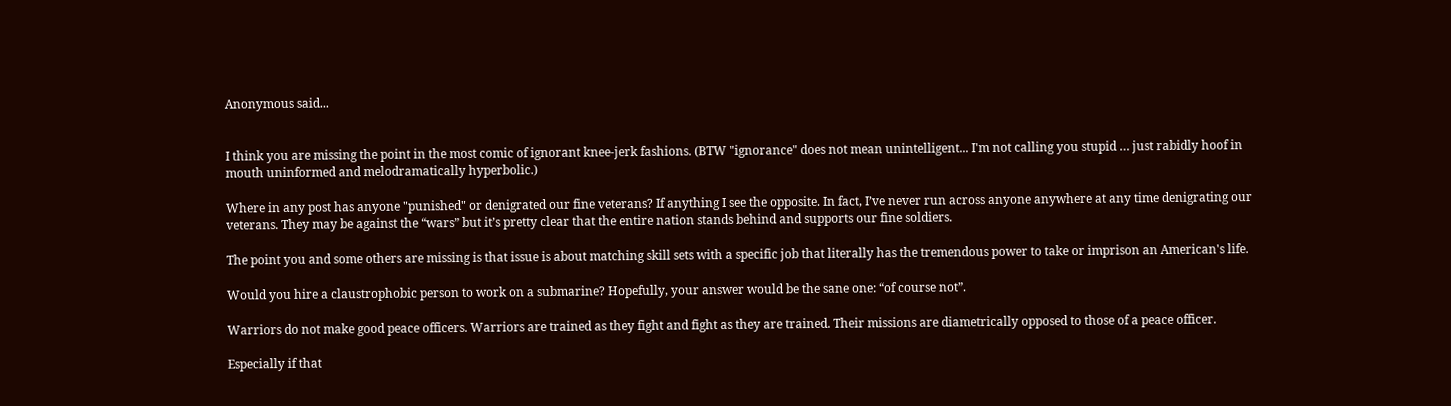Anonymous said...


I think you are missing the point in the most comic of ignorant knee-jerk fashions. (BTW "ignorance" does not mean unintelligent... I'm not calling you stupid … just rabidly hoof in mouth uninformed and melodramatically hyperbolic.)

Where in any post has anyone "punished" or denigrated our fine veterans? If anything I see the opposite. In fact, I’ve never run across anyone anywhere at any time denigrating our veterans. They may be against the “wars” but it’s pretty clear that the entire nation stands behind and supports our fine soldiers.

The point you and some others are missing is that issue is about matching skill sets with a specific job that literally has the tremendous power to take or imprison an American's life.

Would you hire a claustrophobic person to work on a submarine? Hopefully, your answer would be the sane one: “of course not”.

Warriors do not make good peace officers. Warriors are trained as they fight and fight as they are trained. Their missions are diametrically opposed to those of a peace officer.

Especially if that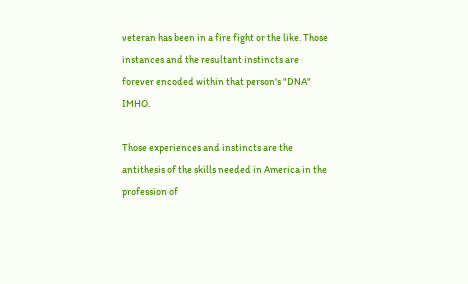veteran has been in a fire fight or the like. Those instances and the resultant instincts are forever encoded within that person's "DNA" IMHO.

Those experiences and instincts are the antithesis of the skills needed in America in the profession of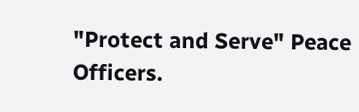"Protect and Serve" Peace Officers.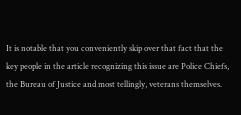It is notable that you conveniently skip over that fact that the key people in the article recognizing this issue are Police Chiefs, the Bureau of Justice and most tellingly, veterans themselves.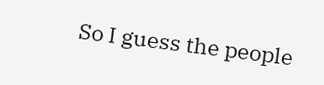So I guess the people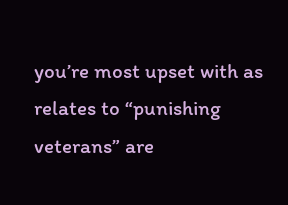you’re most upset with as relates to “punishing veterans” are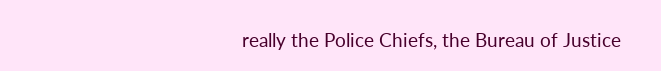really the Police Chiefs, the Bureau of Justice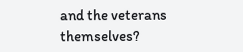and the veterans themselves?